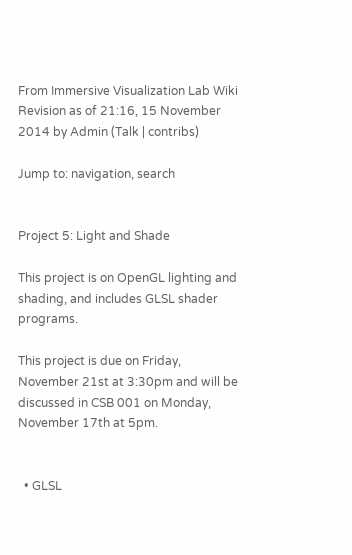From Immersive Visualization Lab Wiki
Revision as of 21:16, 15 November 2014 by Admin (Talk | contribs)

Jump to: navigation, search


Project 5: Light and Shade

This project is on OpenGL lighting and shading, and includes GLSL shader programs.

This project is due on Friday, November 21st at 3:30pm and will be discussed in CSB 001 on Monday, November 17th at 5pm.


  • GLSL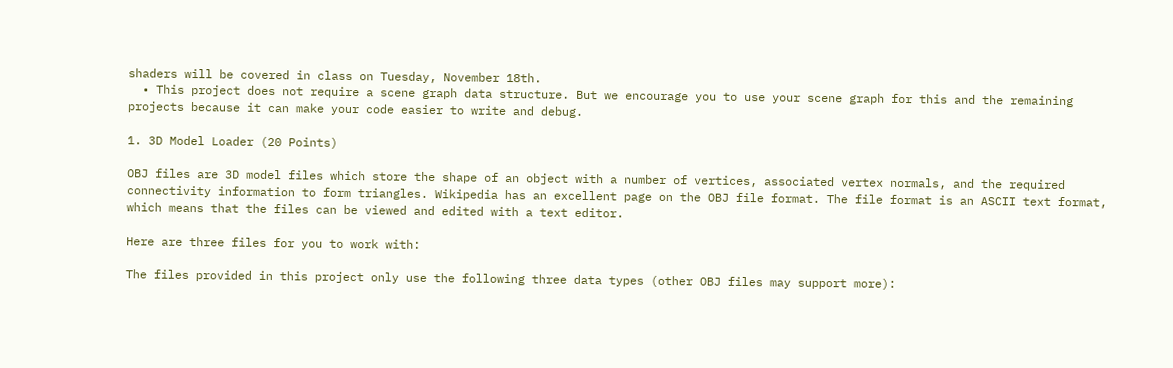shaders will be covered in class on Tuesday, November 18th.
  • This project does not require a scene graph data structure. But we encourage you to use your scene graph for this and the remaining projects because it can make your code easier to write and debug.

1. 3D Model Loader (20 Points)

OBJ files are 3D model files which store the shape of an object with a number of vertices, associated vertex normals, and the required connectivity information to form triangles. Wikipedia has an excellent page on the OBJ file format. The file format is an ASCII text format, which means that the files can be viewed and edited with a text editor.

Here are three files for you to work with:

The files provided in this project only use the following three data types (other OBJ files may support more):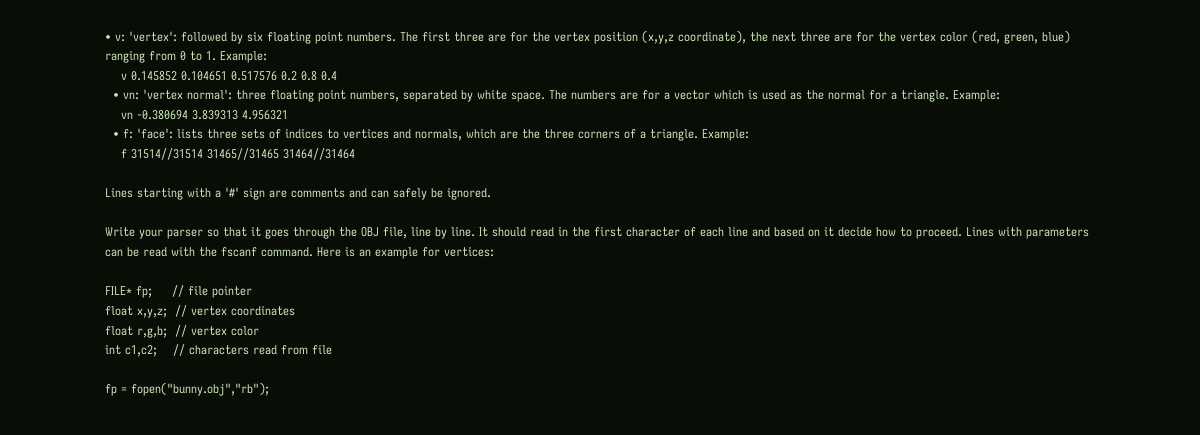• v: 'vertex': followed by six floating point numbers. The first three are for the vertex position (x,y,z coordinate), the next three are for the vertex color (red, green, blue) ranging from 0 to 1. Example:
    v 0.145852 0.104651 0.517576 0.2 0.8 0.4
  • vn: 'vertex normal': three floating point numbers, separated by white space. The numbers are for a vector which is used as the normal for a triangle. Example:
    vn -0.380694 3.839313 4.956321
  • f: 'face': lists three sets of indices to vertices and normals, which are the three corners of a triangle. Example:
    f 31514//31514 31465//31465 31464//31464

Lines starting with a '#' sign are comments and can safely be ignored.

Write your parser so that it goes through the OBJ file, line by line. It should read in the first character of each line and based on it decide how to proceed. Lines with parameters can be read with the fscanf command. Here is an example for vertices:

FILE* fp;     // file pointer
float x,y,z;  // vertex coordinates
float r,g,b;  // vertex color
int c1,c2;    // characters read from file

fp = fopen("bunny.obj","rb");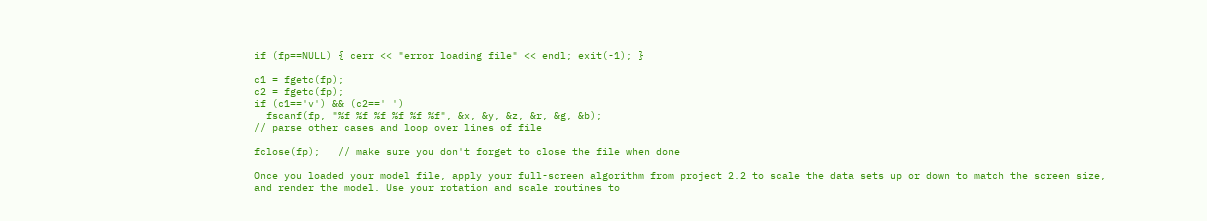if (fp==NULL) { cerr << "error loading file" << endl; exit(-1); }

c1 = fgetc(fp);
c2 = fgetc(fp);
if (c1=='v') && (c2==' ')
  fscanf(fp, "%f %f %f %f %f %f", &x, &y, &z, &r, &g, &b);
// parse other cases and loop over lines of file

fclose(fp);   // make sure you don't forget to close the file when done

Once you loaded your model file, apply your full-screen algorithm from project 2.2 to scale the data sets up or down to match the screen size, and render the model. Use your rotation and scale routines to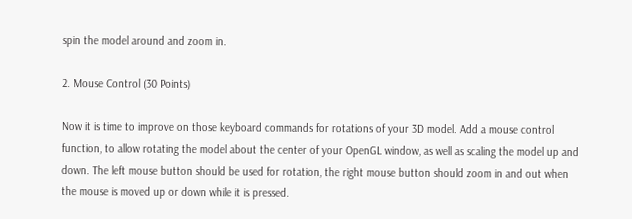spin the model around and zoom in.

2. Mouse Control (30 Points)

Now it is time to improve on those keyboard commands for rotations of your 3D model. Add a mouse control function, to allow rotating the model about the center of your OpenGL window, as well as scaling the model up and down. The left mouse button should be used for rotation, the right mouse button should zoom in and out when the mouse is moved up or down while it is pressed.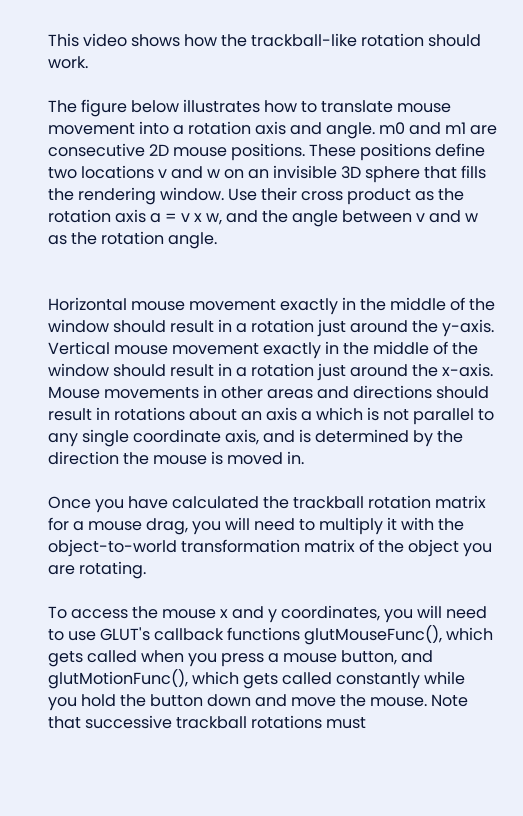This video shows how the trackball-like rotation should work.

The figure below illustrates how to translate mouse movement into a rotation axis and angle. m0 and m1 are consecutive 2D mouse positions. These positions define two locations v and w on an invisible 3D sphere that fills the rendering window. Use their cross product as the rotation axis a = v x w, and the angle between v and w as the rotation angle.


Horizontal mouse movement exactly in the middle of the window should result in a rotation just around the y-axis. Vertical mouse movement exactly in the middle of the window should result in a rotation just around the x-axis. Mouse movements in other areas and directions should result in rotations about an axis a which is not parallel to any single coordinate axis, and is determined by the direction the mouse is moved in.

Once you have calculated the trackball rotation matrix for a mouse drag, you will need to multiply it with the object-to-world transformation matrix of the object you are rotating.

To access the mouse x and y coordinates, you will need to use GLUT's callback functions glutMouseFunc(), which gets called when you press a mouse button, and glutMotionFunc(), which gets called constantly while you hold the button down and move the mouse. Note that successive trackball rotations must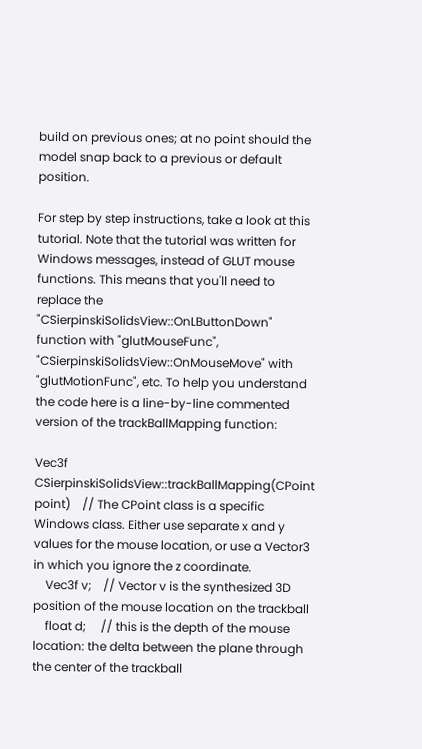build on previous ones; at no point should the model snap back to a previous or default position.

For step by step instructions, take a look at this tutorial. Note that the tutorial was written for Windows messages, instead of GLUT mouse functions. This means that you'll need to replace the "CSierpinskiSolidsView::OnLButtonDown" function with "glutMouseFunc", "CSierpinskiSolidsView::OnMouseMove" with "glutMotionFunc", etc. To help you understand the code here is a line-by-line commented version of the trackBallMapping function:

Vec3f CSierpinskiSolidsView::trackBallMapping(CPoint point)    // The CPoint class is a specific Windows class. Either use separate x and y values for the mouse location, or use a Vector3 in which you ignore the z coordinate.
    Vec3f v;    // Vector v is the synthesized 3D position of the mouse location on the trackball
    float d;     // this is the depth of the mouse location: the delta between the plane through the center of the trackball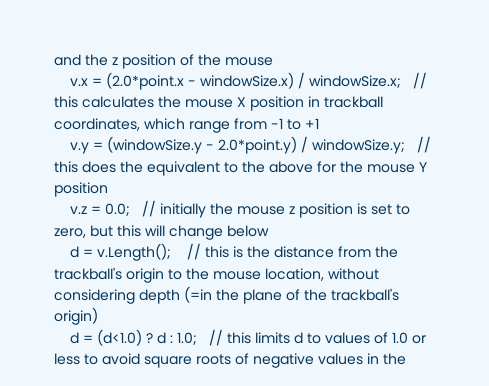and the z position of the mouse
    v.x = (2.0*point.x - windowSize.x) / windowSize.x;   // this calculates the mouse X position in trackball coordinates, which range from -1 to +1
    v.y = (windowSize.y - 2.0*point.y) / windowSize.y;   // this does the equivalent to the above for the mouse Y position
    v.z = 0.0;   // initially the mouse z position is set to zero, but this will change below
    d = v.Length();    // this is the distance from the trackball's origin to the mouse location, without considering depth (=in the plane of the trackball's origin)
    d = (d<1.0) ? d : 1.0;   // this limits d to values of 1.0 or less to avoid square roots of negative values in the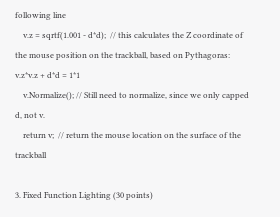following line
    v.z = sqrtf(1.001 - d*d);  // this calculates the Z coordinate of the mouse position on the trackball, based on Pythagoras: v.z*v.z + d*d = 1*1
    v.Normalize(); // Still need to normalize, since we only capped d, not v.
    return v;  // return the mouse location on the surface of the trackball

3. Fixed Function Lighting (30 points)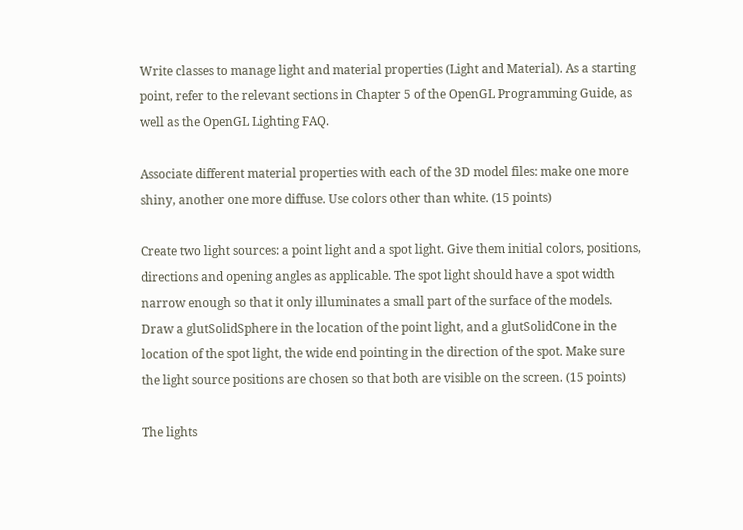Write classes to manage light and material properties (Light and Material). As a starting point, refer to the relevant sections in Chapter 5 of the OpenGL Programming Guide, as well as the OpenGL Lighting FAQ.

Associate different material properties with each of the 3D model files: make one more shiny, another one more diffuse. Use colors other than white. (15 points)

Create two light sources: a point light and a spot light. Give them initial colors, positions, directions and opening angles as applicable. The spot light should have a spot width narrow enough so that it only illuminates a small part of the surface of the models. Draw a glutSolidSphere in the location of the point light, and a glutSolidCone in the location of the spot light, the wide end pointing in the direction of the spot. Make sure the light source positions are chosen so that both are visible on the screen. (15 points)

The lights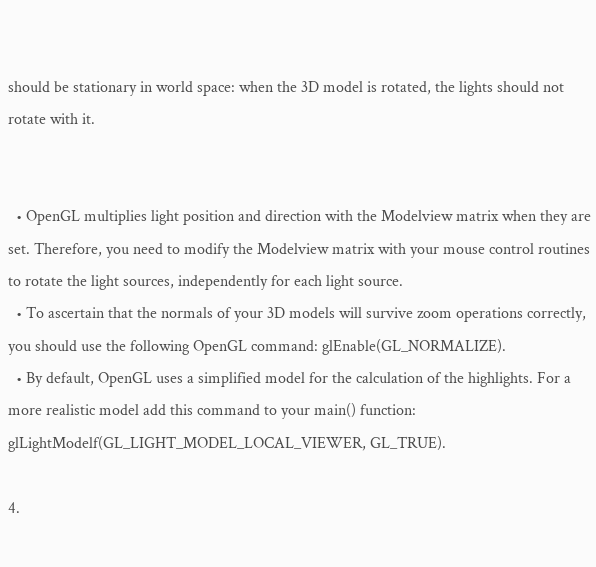should be stationary in world space: when the 3D model is rotated, the lights should not rotate with it.


  • OpenGL multiplies light position and direction with the Modelview matrix when they are set. Therefore, you need to modify the Modelview matrix with your mouse control routines to rotate the light sources, independently for each light source.
  • To ascertain that the normals of your 3D models will survive zoom operations correctly, you should use the following OpenGL command: glEnable(GL_NORMALIZE).
  • By default, OpenGL uses a simplified model for the calculation of the highlights. For a more realistic model add this command to your main() function: glLightModelf(GL_LIGHT_MODEL_LOCAL_VIEWER, GL_TRUE).

4.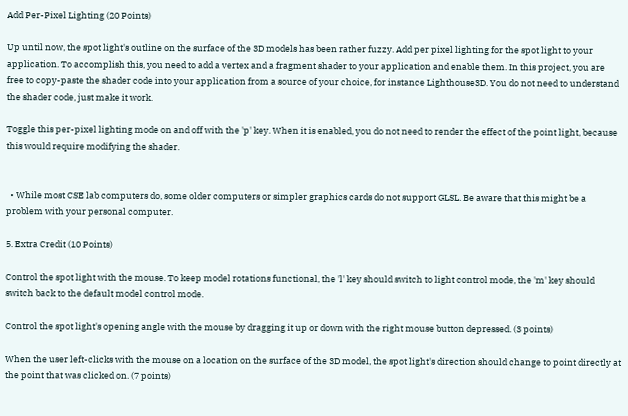Add Per-Pixel Lighting (20 Points)

Up until now, the spot light's outline on the surface of the 3D models has been rather fuzzy. Add per pixel lighting for the spot light to your application. To accomplish this, you need to add a vertex and a fragment shader to your application and enable them. In this project, you are free to copy-paste the shader code into your application from a source of your choice, for instance Lighthouse3D. You do not need to understand the shader code, just make it work.

Toggle this per-pixel lighting mode on and off with the 'p' key. When it is enabled, you do not need to render the effect of the point light, because this would require modifying the shader.


  • While most CSE lab computers do, some older computers or simpler graphics cards do not support GLSL. Be aware that this might be a problem with your personal computer.

5. Extra Credit (10 Points)

Control the spot light with the mouse. To keep model rotations functional, the 'l' key should switch to light control mode, the 'm' key should switch back to the default model control mode.

Control the spot light's opening angle with the mouse by dragging it up or down with the right mouse button depressed. (3 points)

When the user left-clicks with the mouse on a location on the surface of the 3D model, the spot light's direction should change to point directly at the point that was clicked on. (7 points)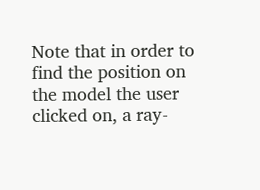Note that in order to find the position on the model the user clicked on, a ray-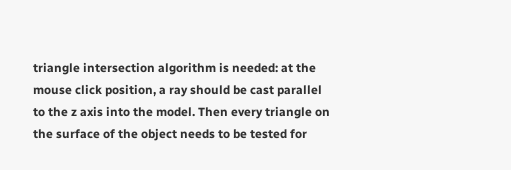triangle intersection algorithm is needed: at the mouse click position, a ray should be cast parallel to the z axis into the model. Then every triangle on the surface of the object needs to be tested for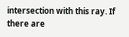intersection with this ray. If there are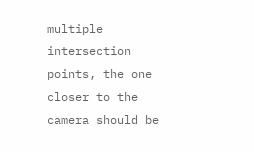multiple intersection points, the one closer to the camera should be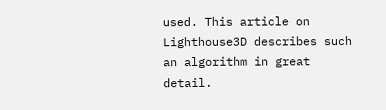used. This article on Lighthouse3D describes such an algorithm in great detail.